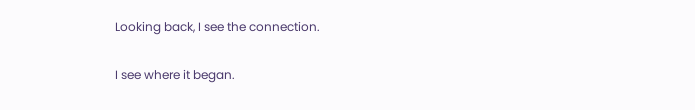Looking back, I see the connection.

I see where it began.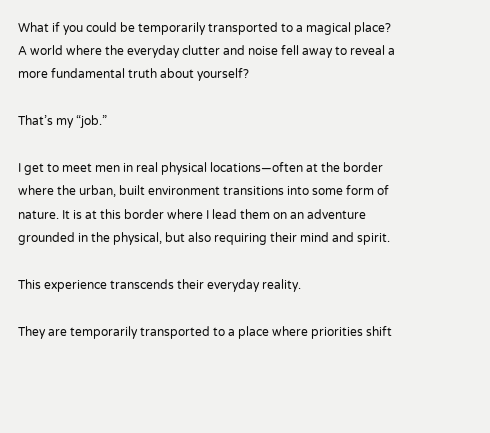What if you could be temporarily transported to a magical place? A world where the everyday clutter and noise fell away to reveal a more fundamental truth about yourself?

That’s my “job.”

I get to meet men in real physical locations—often at the border where the urban, built environment transitions into some form of nature. It is at this border where I lead them on an adventure grounded in the physical, but also requiring their mind and spirit.

This experience transcends their everyday reality.

They are temporarily transported to a place where priorities shift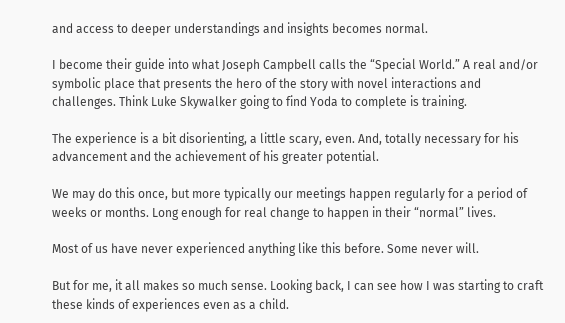and access to deeper understandings and insights becomes normal.

I become their guide into what Joseph Campbell calls the “Special World.” A real and/or symbolic place that presents the hero of the story with novel interactions and challenges. Think Luke Skywalker going to find Yoda to complete is training.

The experience is a bit disorienting, a little scary, even. And, totally necessary for his advancement and the achievement of his greater potential.

We may do this once, but more typically our meetings happen regularly for a period of weeks or months. Long enough for real change to happen in their “normal” lives.

Most of us have never experienced anything like this before. Some never will.

But for me, it all makes so much sense. Looking back, I can see how I was starting to craft these kinds of experiences even as a child.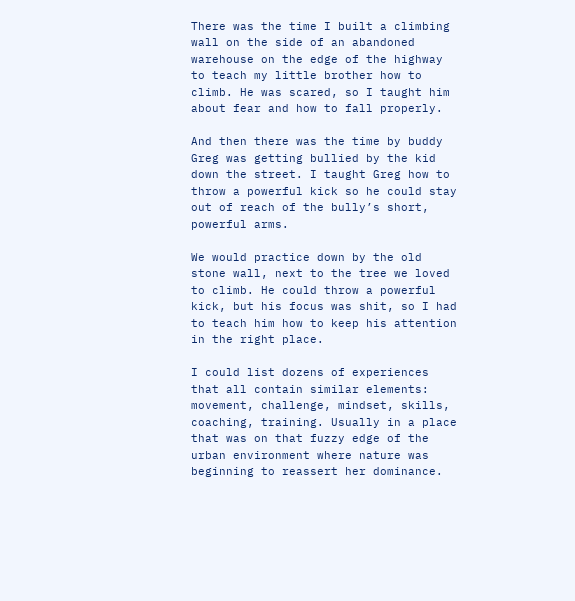There was the time I built a climbing wall on the side of an abandoned warehouse on the edge of the highway to teach my little brother how to climb. He was scared, so I taught him about fear and how to fall properly.

And then there was the time by buddy Greg was getting bullied by the kid down the street. I taught Greg how to throw a powerful kick so he could stay out of reach of the bully’s short, powerful arms.

We would practice down by the old stone wall, next to the tree we loved to climb. He could throw a powerful kick, but his focus was shit, so I had to teach him how to keep his attention in the right place.

I could list dozens of experiences that all contain similar elements: movement, challenge, mindset, skills, coaching, training. Usually in a place that was on that fuzzy edge of the urban environment where nature was beginning to reassert her dominance.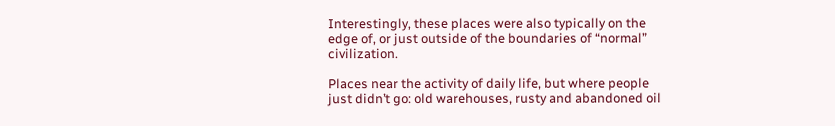Interestingly, these places were also typically on the edge of, or just outside of the boundaries of “normal” civilization.

Places near the activity of daily life, but where people just didn’t go: old warehouses, rusty and abandoned oil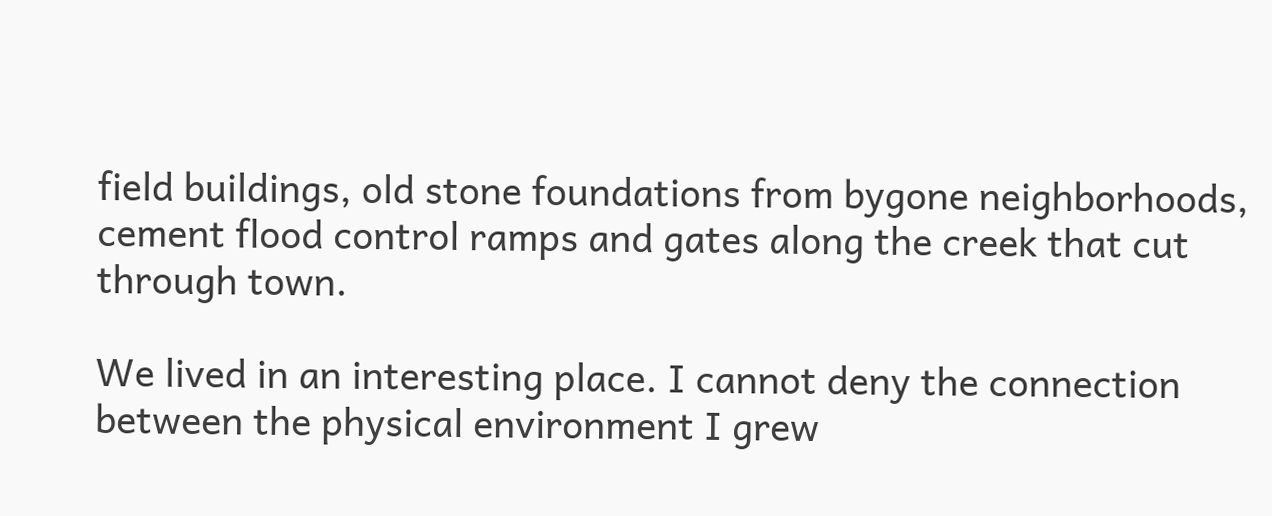field buildings, old stone foundations from bygone neighborhoods, cement flood control ramps and gates along the creek that cut through town.

We lived in an interesting place. I cannot deny the connection between the physical environment I grew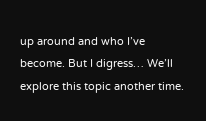up around and who I’ve become. But I digress… We’ll explore this topic another time.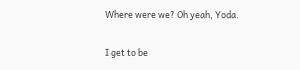Where were we? Oh yeah, Yoda.

I get to be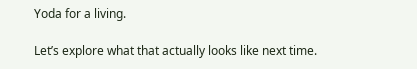Yoda for a living.

Let’s explore what that actually looks like next time.